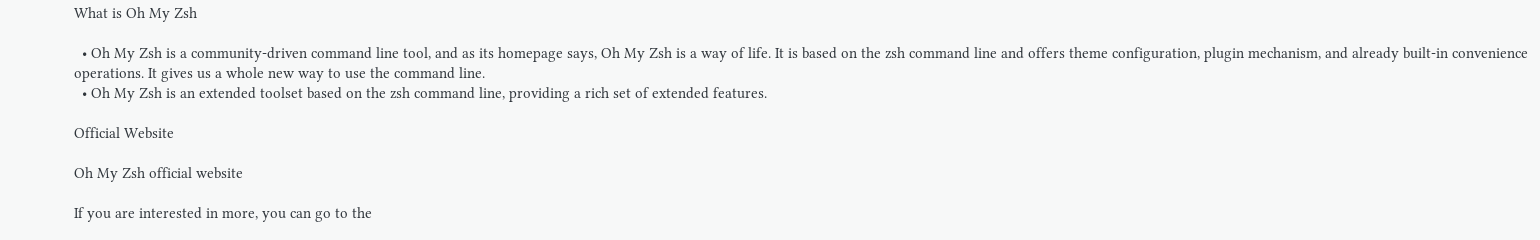What is Oh My Zsh

  • Oh My Zsh is a community-driven command line tool, and as its homepage says, Oh My Zsh is a way of life. It is based on the zsh command line and offers theme configuration, plugin mechanism, and already built-in convenience operations. It gives us a whole new way to use the command line.
  • Oh My Zsh is an extended toolset based on the zsh command line, providing a rich set of extended features.

Official Website

Oh My Zsh official website

If you are interested in more, you can go to the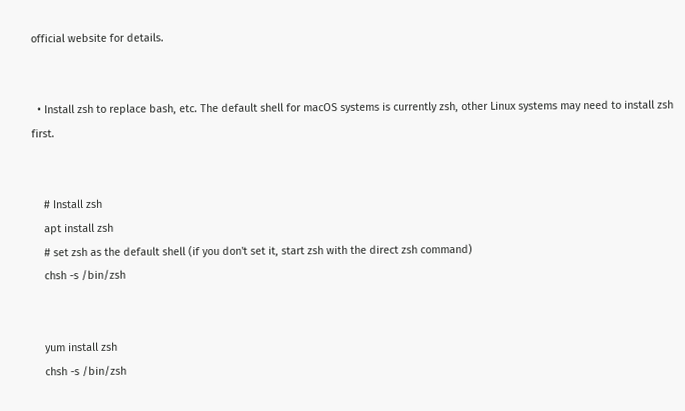official website for details.


  • Install zsh to replace bash, etc. The default shell for macOS systems is currently zsh, other Linux systems may need to install zsh first.


    # Install zsh
    apt install zsh
    # set zsh as the default shell (if you don't set it, start zsh with the direct zsh command)
    chsh -s /bin/zsh


    yum install zsh
    chsh -s /bin/zsh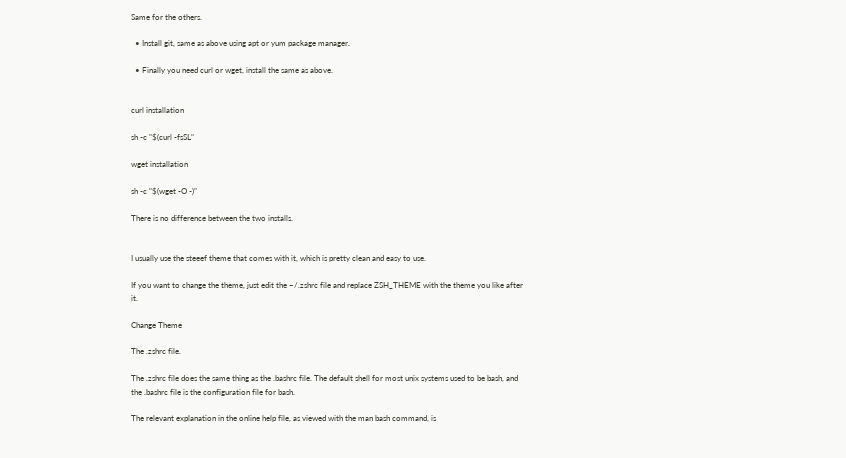Same for the others.

  • Install git, same as above using apt or yum package manager.

  • Finally you need curl or wget, install the same as above.


curl installation

sh -c "$(curl -fsSL"

wget installation

sh -c "$(wget -O -)"

There is no difference between the two installs.


I usually use the steeef theme that comes with it, which is pretty clean and easy to use.

If you want to change the theme, just edit the ~/.zshrc file and replace ZSH_THEME with the theme you like after it.

Change Theme

The .zshrc file.

The .zshrc file does the same thing as the .bashrc file. The default shell for most unix systems used to be bash, and the .bashrc file is the configuration file for bash.

The relevant explanation in the online help file, as viewed with the man bash command, is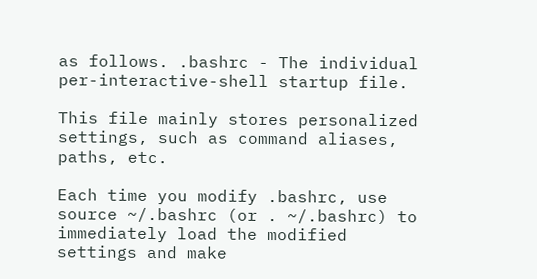as follows. .bashrc - The individual per-interactive-shell startup file.

This file mainly stores personalized settings, such as command aliases, paths, etc.

Each time you modify .bashrc, use source ~/.bashrc (or . ~/.bashrc) to immediately load the modified settings and make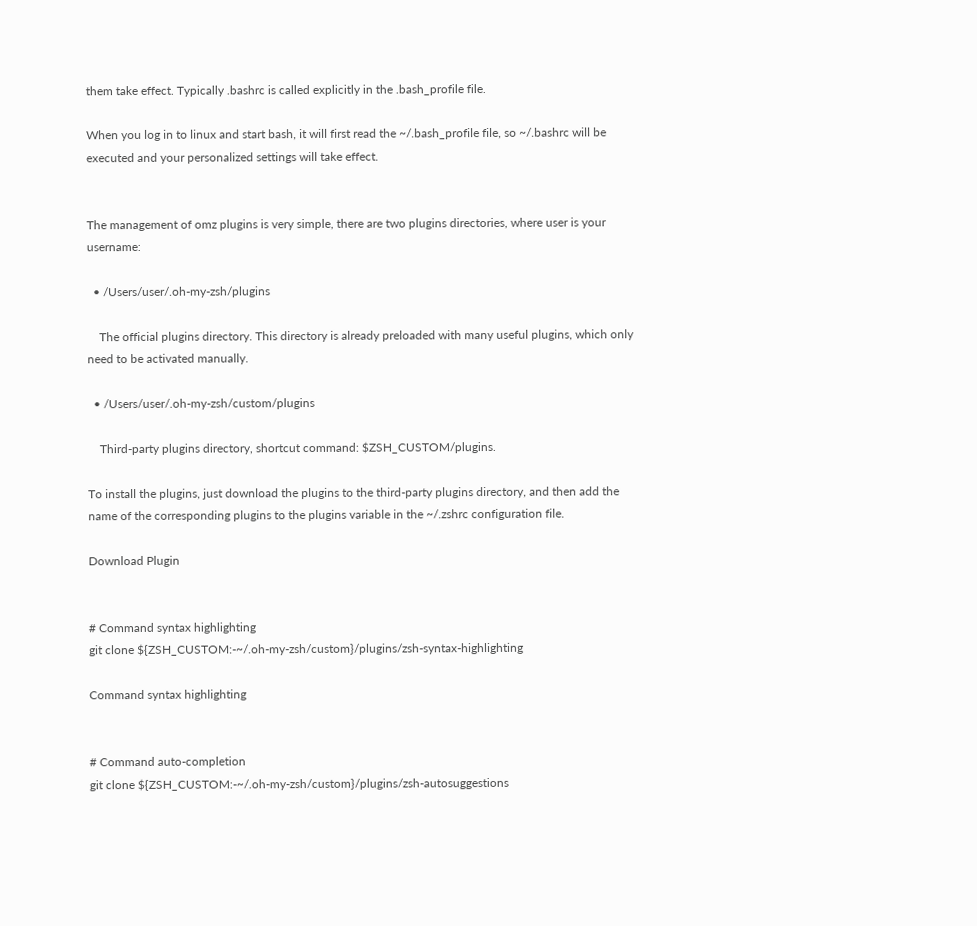them take effect. Typically .bashrc is called explicitly in the .bash_profile file.

When you log in to linux and start bash, it will first read the ~/.bash_profile file, so ~/.bashrc will be executed and your personalized settings will take effect.


The management of omz plugins is very simple, there are two plugins directories, where user is your username:

  • /Users/user/.oh-my-zsh/plugins

    The official plugins directory. This directory is already preloaded with many useful plugins, which only need to be activated manually.

  • /Users/user/.oh-my-zsh/custom/plugins

    Third-party plugins directory, shortcut command: $ZSH_CUSTOM/plugins.

To install the plugins, just download the plugins to the third-party plugins directory, and then add the name of the corresponding plugins to the plugins variable in the ~/.zshrc configuration file.

Download Plugin


# Command syntax highlighting
git clone ${ZSH_CUSTOM:-~/.oh-my-zsh/custom}/plugins/zsh-syntax-highlighting

Command syntax highlighting


# Command auto-completion
git clone ${ZSH_CUSTOM:-~/.oh-my-zsh/custom}/plugins/zsh-autosuggestions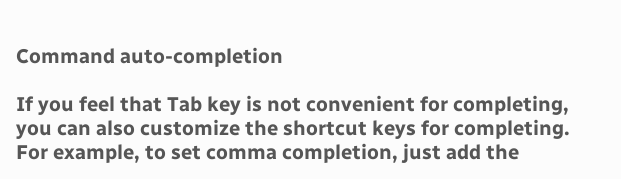Command auto-completion

If you feel that Tab key is not convenient for completing, you can also customize the shortcut keys for completing. For example, to set comma completion, just add the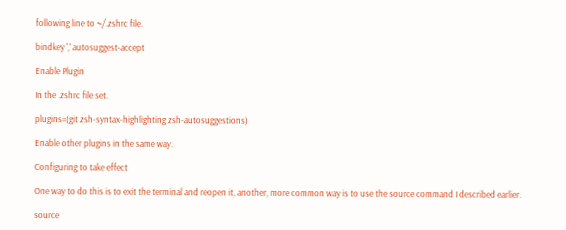following line to ~/.zshrc file.

bindkey ',' autosuggest-accept

Enable Plugin

In the .zshrc file set.

plugins=(git zsh-syntax-highlighting zsh-autosuggestions)

Enable other plugins in the same way.

Configuring to take effect

One way to do this is to exit the terminal and reopen it, another, more common way is to use the source command I described earlier.

source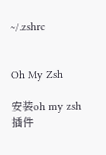~/.zshrc


Oh My Zsh

安装oh my zsh插件